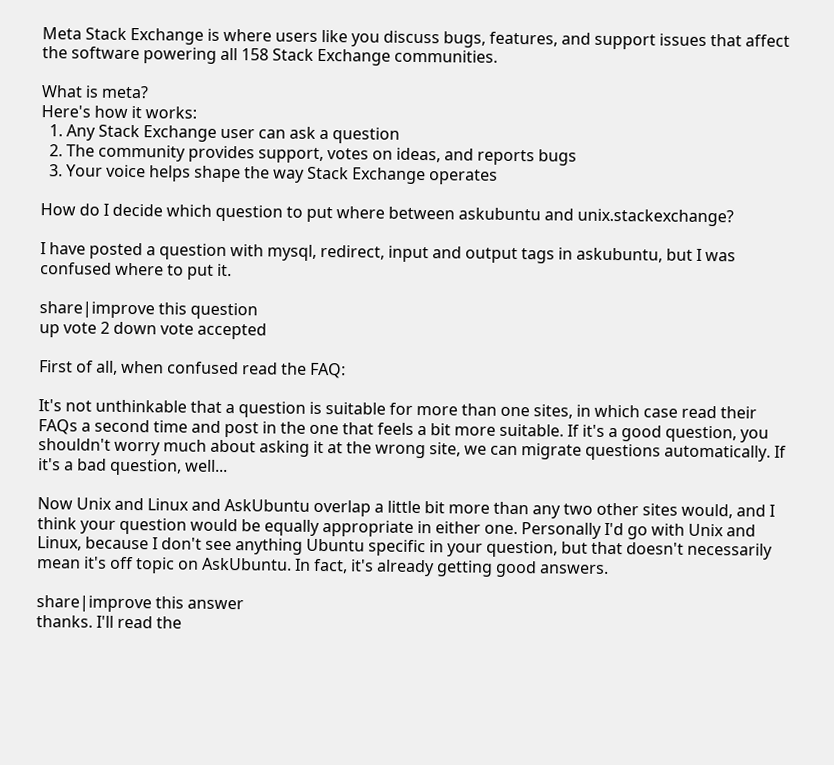Meta Stack Exchange is where users like you discuss bugs, features, and support issues that affect the software powering all 158 Stack Exchange communities.

What is meta?
Here's how it works:
  1. Any Stack Exchange user can ask a question
  2. The community provides support, votes on ideas, and reports bugs
  3. Your voice helps shape the way Stack Exchange operates

How do I decide which question to put where between askubuntu and unix.stackexchange?

I have posted a question with mysql, redirect, input and output tags in askubuntu, but I was confused where to put it.

share|improve this question
up vote 2 down vote accepted

First of all, when confused read the FAQ:

It's not unthinkable that a question is suitable for more than one sites, in which case read their FAQs a second time and post in the one that feels a bit more suitable. If it's a good question, you shouldn't worry much about asking it at the wrong site, we can migrate questions automatically. If it's a bad question, well...

Now Unix and Linux and AskUbuntu overlap a little bit more than any two other sites would, and I think your question would be equally appropriate in either one. Personally I'd go with Unix and Linux, because I don't see anything Ubuntu specific in your question, but that doesn't necessarily mean it's off topic on AskUbuntu. In fact, it's already getting good answers.

share|improve this answer
thanks. I'll read the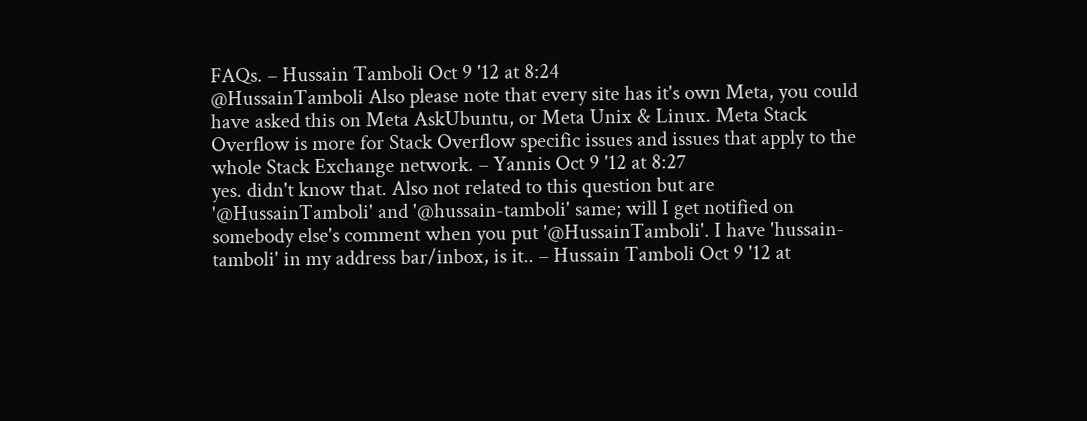FAQs. – Hussain Tamboli Oct 9 '12 at 8:24
@HussainTamboli Also please note that every site has it's own Meta, you could have asked this on Meta AskUbuntu, or Meta Unix & Linux. Meta Stack Overflow is more for Stack Overflow specific issues and issues that apply to the whole Stack Exchange network. – Yannis Oct 9 '12 at 8:27
yes. didn't know that. Also not related to this question but are '@HussainTamboli' and '@hussain-tamboli' same; will I get notified on somebody else's comment when you put '@HussainTamboli'. I have 'hussain-tamboli' in my address bar/inbox, is it.. – Hussain Tamboli Oct 9 '12 at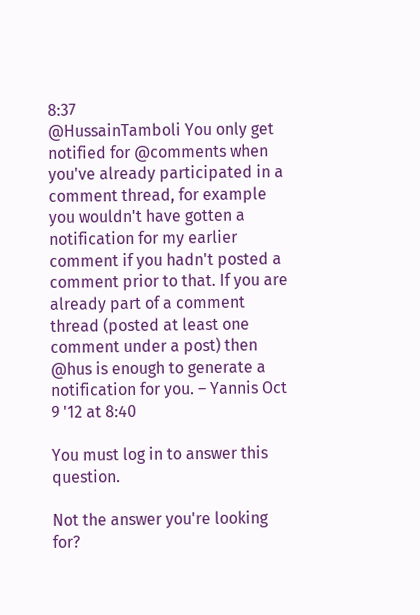8:37
@HussainTamboli You only get notified for @comments when you've already participated in a comment thread, for example you wouldn't have gotten a notification for my earlier comment if you hadn't posted a comment prior to that. If you are already part of a comment thread (posted at least one comment under a post) then @hus is enough to generate a notification for you. – Yannis Oct 9 '12 at 8:40

You must log in to answer this question.

Not the answer you're looking for?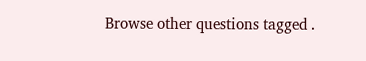Browse other questions tagged .